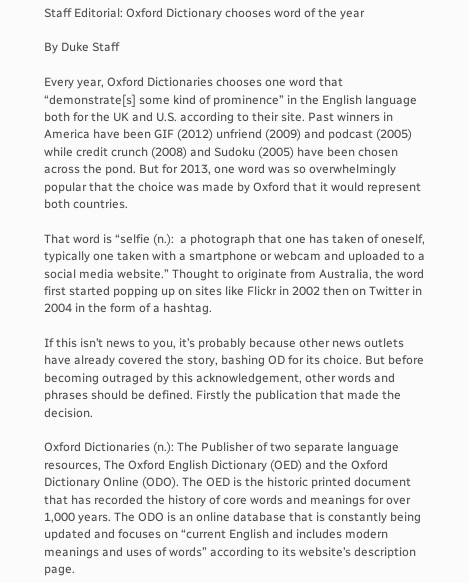Staff Editorial: Oxford Dictionary chooses word of the year

By Duke Staff

Every year, Oxford Dictionaries chooses one word that “demonstrate[s] some kind of prominence” in the English language both for the UK and U.S. according to their site. Past winners in America have been GIF (2012) unfriend (2009) and podcast (2005) while credit crunch (2008) and Sudoku (2005) have been chosen across the pond. But for 2013, one word was so overwhelmingly popular that the choice was made by Oxford that it would represent both countries.

That word is “selfie (n.):  a photograph that one has taken of oneself, typically one taken with a smartphone or webcam and uploaded to a social media website.” Thought to originate from Australia, the word first started popping up on sites like Flickr in 2002 then on Twitter in 2004 in the form of a hashtag.

If this isn’t news to you, it’s probably because other news outlets have already covered the story, bashing OD for its choice. But before becoming outraged by this acknowledgement, other words and phrases should be defined. Firstly the publication that made the decision.

Oxford Dictionaries (n.): The Publisher of two separate language resources, The Oxford English Dictionary (OED) and the Oxford Dictionary Online (ODO). The OED is the historic printed document that has recorded the history of core words and meanings for over 1,000 years. The ODO is an online database that is constantly being updated and focuses on “current English and includes modern meanings and uses of words” according to its website’s description page.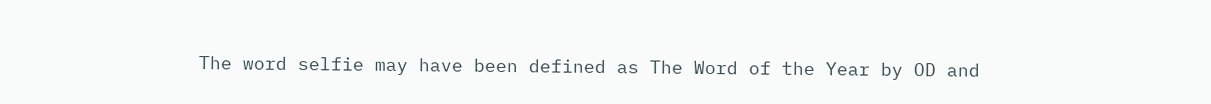The word selfie may have been defined as The Word of the Year by OD and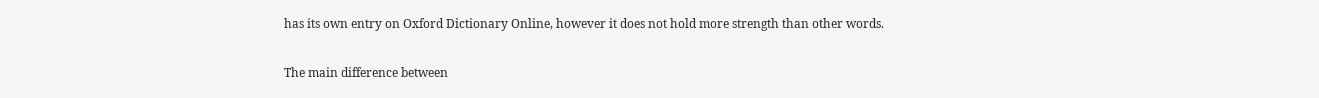has its own entry on Oxford Dictionary Online, however it does not hold more strength than other words.

The main difference between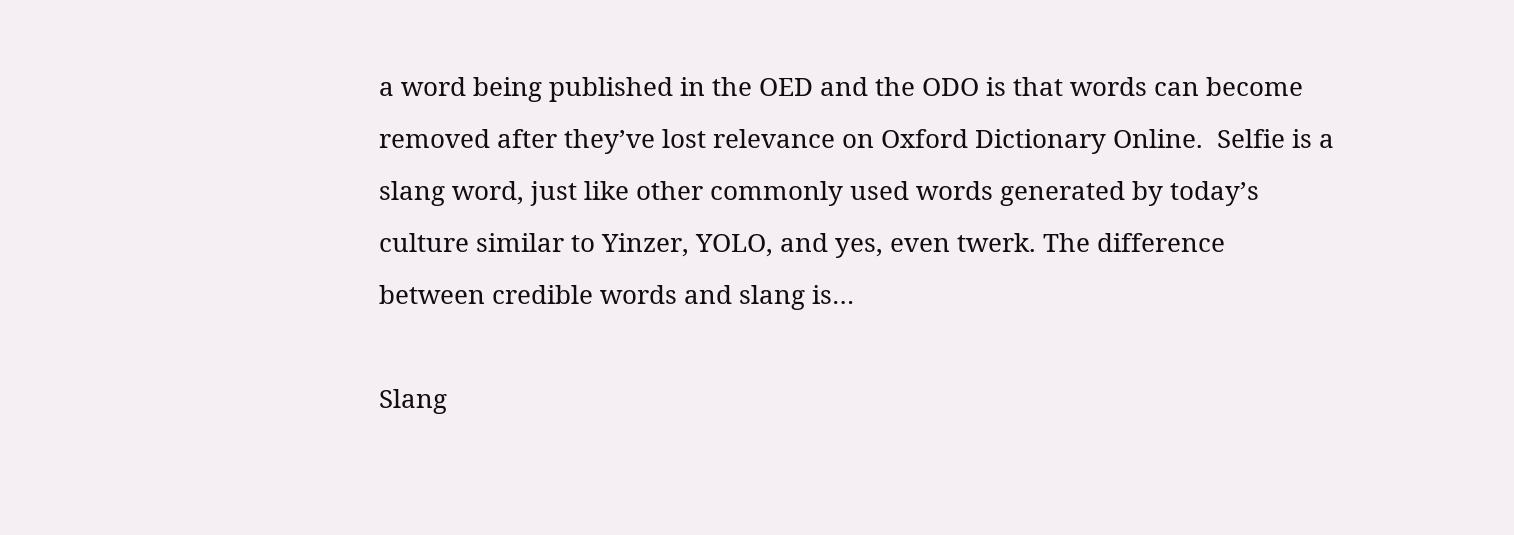a word being published in the OED and the ODO is that words can become removed after they’ve lost relevance on Oxford Dictionary Online.  Selfie is a slang word, just like other commonly used words generated by today’s culture similar to Yinzer, YOLO, and yes, even twerk. The difference between credible words and slang is…

Slang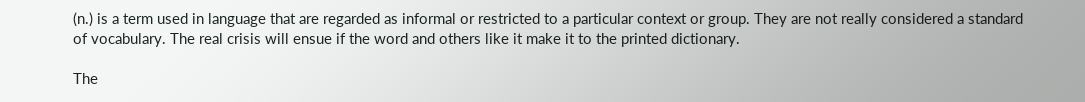(n.) is a term used in language that are regarded as informal or restricted to a particular context or group. They are not really considered a standard of vocabulary. The real crisis will ensue if the word and others like it make it to the printed dictionary.

The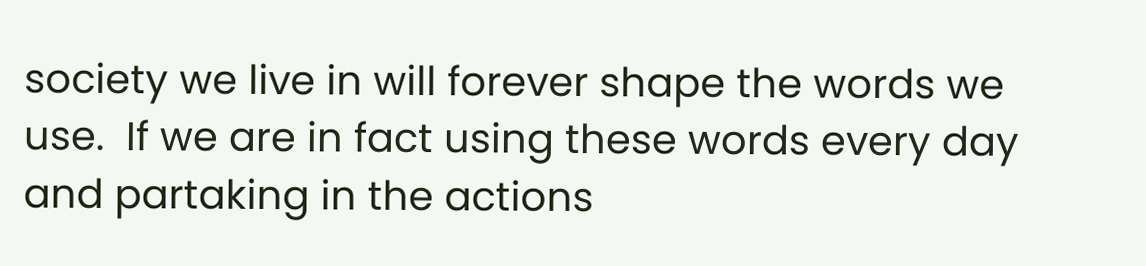society we live in will forever shape the words we use.  If we are in fact using these words every day and partaking in the actions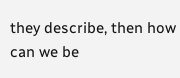they describe, then how can we be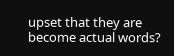upset that they are become actual words?